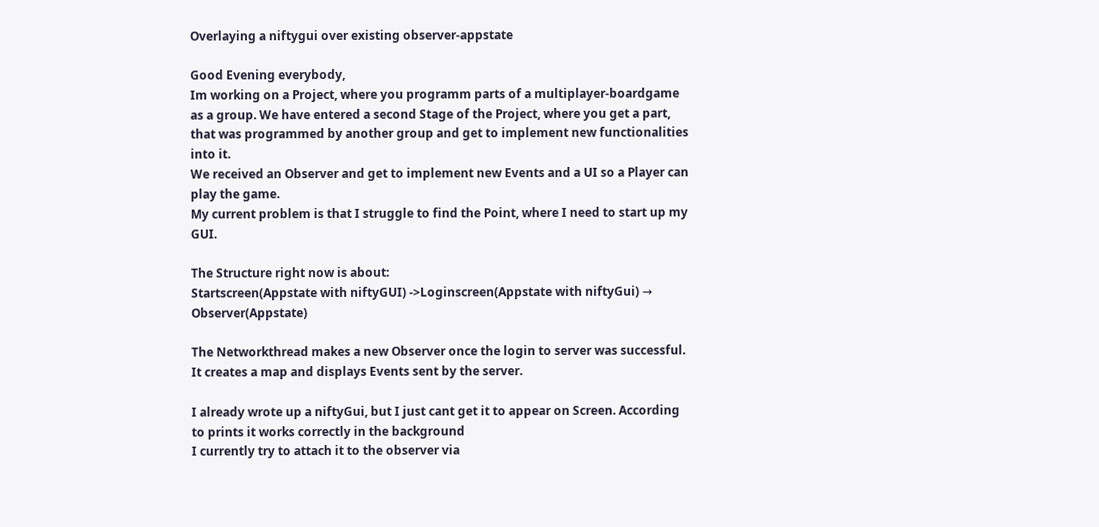Overlaying a niftygui over existing observer-appstate

Good Evening everybody,
Im working on a Project, where you programm parts of a multiplayer-boardgame as a group. We have entered a second Stage of the Project, where you get a part, that was programmed by another group and get to implement new functionalities into it.
We received an Observer and get to implement new Events and a UI so a Player can play the game.
My current problem is that I struggle to find the Point, where I need to start up my GUI.

The Structure right now is about:
Startscreen(Appstate with niftyGUI) ->Loginscreen(Appstate with niftyGui) → Observer(Appstate)

The Networkthread makes a new Observer once the login to server was successful. It creates a map and displays Events sent by the server.

I already wrote up a niftyGui, but I just cant get it to appear on Screen. According to prints it works correctly in the background
I currently try to attach it to the observer via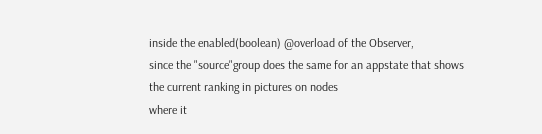inside the enabled(boolean) @overload of the Observer,
since the "source"group does the same for an appstate that shows the current ranking in pictures on nodes
where it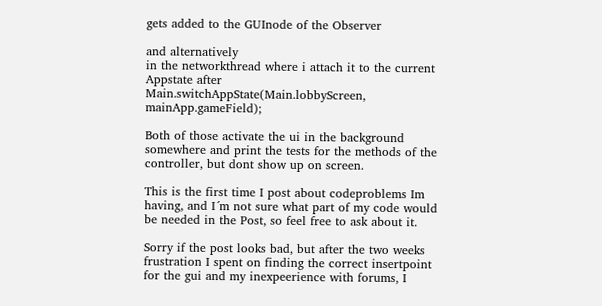gets added to the GUInode of the Observer

and alternatively
in the networkthread where i attach it to the current Appstate after
Main.switchAppState(Main.lobbyScreen, mainApp.gameField);

Both of those activate the ui in the background somewhere and print the tests for the methods of the controller, but dont show up on screen.

This is the first time I post about codeproblems Im having, and I´m not sure what part of my code would be needed in the Post, so feel free to ask about it.

Sorry if the post looks bad, but after the two weeks frustration I spent on finding the correct insertpoint for the gui and my inexpeerience with forums, I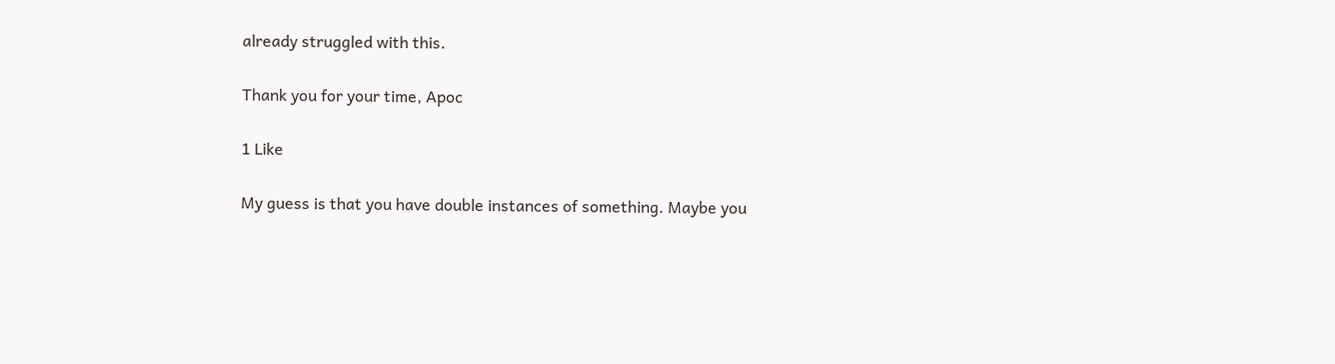already struggled with this.

Thank you for your time, Apoc

1 Like

My guess is that you have double instances of something. Maybe you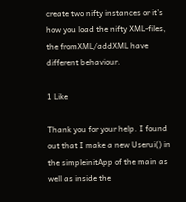create two nifty instances or it’s how you load the nifty XML-files, the fromXML/addXML have different behaviour.

1 Like

Thank you for your help. I found out that I make a new Userui() in the simpleinitApp of the main as well as inside the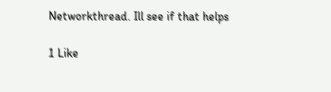Networkthread. Ill see if that helps

1 Like